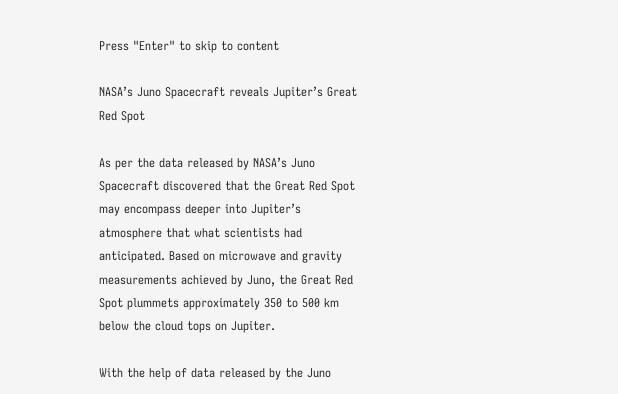Press "Enter" to skip to content

NASA’s Juno Spacecraft reveals Jupiter’s Great Red Spot

As per the data released by NASA’s Juno Spacecraft discovered that the Great Red Spot may encompass deeper into Jupiter’s atmosphere that what scientists had anticipated. Based on microwave and gravity measurements achieved by Juno, the Great Red Spot plummets approximately 350 to 500 km below the cloud tops on Jupiter.

With the help of data released by the Juno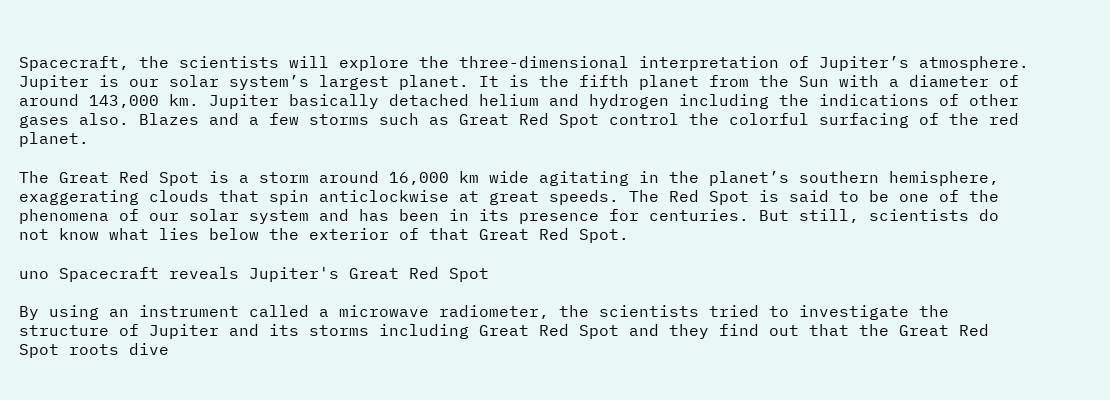Spacecraft, the scientists will explore the three-dimensional interpretation of Jupiter’s atmosphere. Jupiter is our solar system’s largest planet. It is the fifth planet from the Sun with a diameter of around 143,000 km. Jupiter basically detached helium and hydrogen including the indications of other gases also. Blazes and a few storms such as Great Red Spot control the colorful surfacing of the red planet.

The Great Red Spot is a storm around 16,000 km wide agitating in the planet’s southern hemisphere, exaggerating clouds that spin anticlockwise at great speeds. The Red Spot is said to be one of the phenomena of our solar system and has been in its presence for centuries. But still, scientists do not know what lies below the exterior of that Great Red Spot.

uno Spacecraft reveals Jupiter's Great Red Spot

By using an instrument called a microwave radiometer, the scientists tried to investigate the structure of Jupiter and its storms including Great Red Spot and they find out that the Great Red Spot roots dive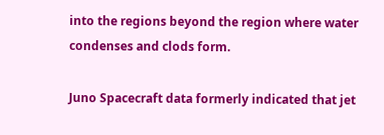into the regions beyond the region where water condenses and clods form.

Juno Spacecraft data formerly indicated that jet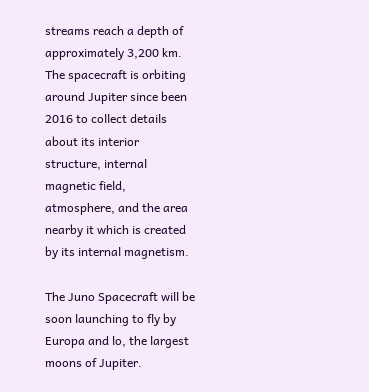streams reach a depth of approximately 3,200 km. The spacecraft is orbiting around Jupiter since been 2016 to collect details about its interior structure, internal magnetic field, atmosphere, and the area nearby it which is created by its internal magnetism.

The Juno Spacecraft will be soon launching to fly by Europa and lo, the largest moons of Jupiter.